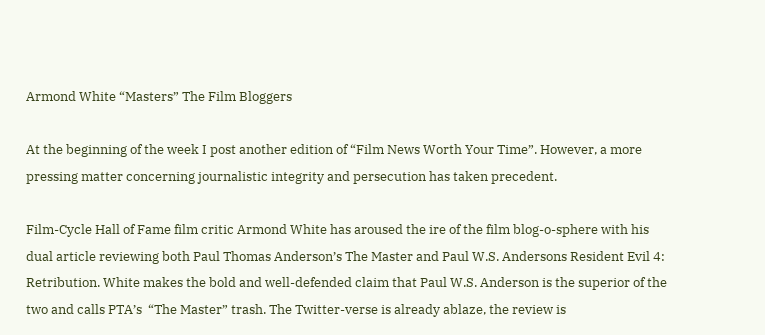Armond White “Masters” The Film Bloggers

At the beginning of the week I post another edition of “Film News Worth Your Time”. However, a more pressing matter concerning journalistic integrity and persecution has taken precedent.

Film-Cycle Hall of Fame film critic Armond White has aroused the ire of the film blog-o-sphere with his dual article reviewing both Paul Thomas Anderson’s The Master and Paul W.S. Andersons Resident Evil 4: Retribution. White makes the bold and well-defended claim that Paul W.S. Anderson is the superior of the two and calls PTA’s  “The Master” trash. The Twitter-verse is already ablaze, the review is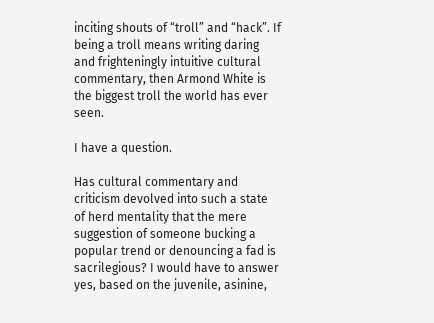inciting shouts of “troll” and “hack”. If being a troll means writing daring and frighteningly intuitive cultural commentary, then Armond White is the biggest troll the world has ever seen.

I have a question.

Has cultural commentary and criticism devolved into such a state of herd mentality that the mere suggestion of someone bucking a popular trend or denouncing a fad is sacrilegious? I would have to answer yes, based on the juvenile, asinine,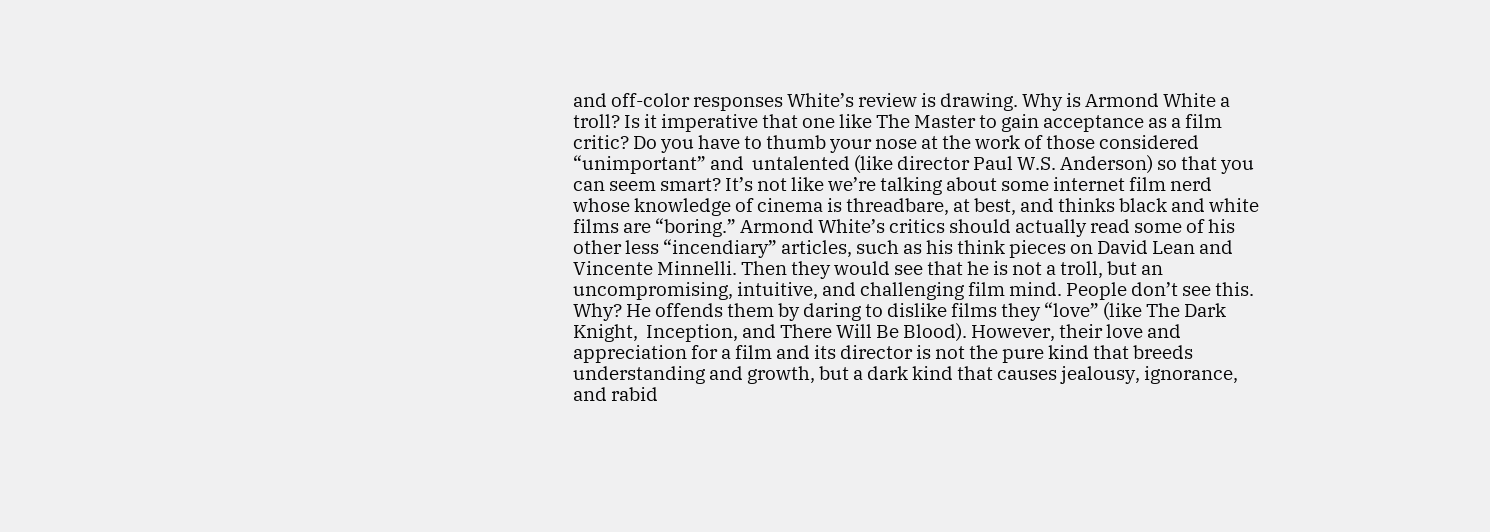and off-color responses White’s review is drawing. Why is Armond White a troll? Is it imperative that one like The Master to gain acceptance as a film critic? Do you have to thumb your nose at the work of those considered “unimportant” and  untalented (like director Paul W.S. Anderson) so that you can seem smart? It’s not like we’re talking about some internet film nerd whose knowledge of cinema is threadbare, at best, and thinks black and white films are “boring.” Armond White’s critics should actually read some of his other less “incendiary” articles, such as his think pieces on David Lean and Vincente Minnelli. Then they would see that he is not a troll, but an uncompromising, intuitive, and challenging film mind. People don’t see this. Why? He offends them by daring to dislike films they “love” (like The Dark Knight,  Inception, and There Will Be Blood). However, their love and appreciation for a film and its director is not the pure kind that breeds understanding and growth, but a dark kind that causes jealousy, ignorance, and rabid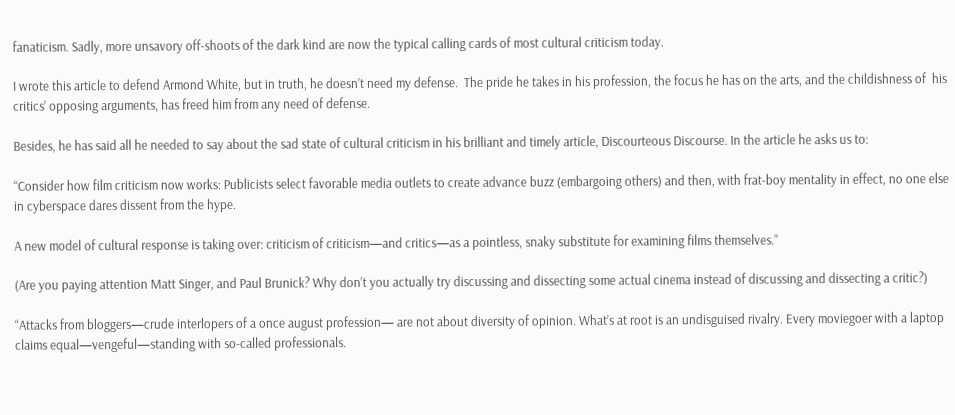fanaticism. Sadly, more unsavory off-shoots of the dark kind are now the typical calling cards of most cultural criticism today.

I wrote this article to defend Armond White, but in truth, he doesn’t need my defense.  The pride he takes in his profession, the focus he has on the arts, and the childishness of  his critics’ opposing arguments, has freed him from any need of defense.

Besides, he has said all he needed to say about the sad state of cultural criticism in his brilliant and timely article, Discourteous Discourse. In the article he asks us to:

“Consider how film criticism now works: Publicists select favorable media outlets to create advance buzz (embargoing others) and then, with frat-boy mentality in effect, no one else in cyberspace dares dissent from the hype.

A new model of cultural response is taking over: criticism of criticism—and critics—as a pointless, snaky substitute for examining films themselves.”

(Are you paying attention Matt Singer, and Paul Brunick? Why don’t you actually try discussing and dissecting some actual cinema instead of discussing and dissecting a critic?)

“Attacks from bloggers—crude interlopers of a once august profession— are not about diversity of opinion. What’s at root is an undisguised rivalry. Every moviegoer with a laptop claims equal—vengeful—standing with so-called professionals.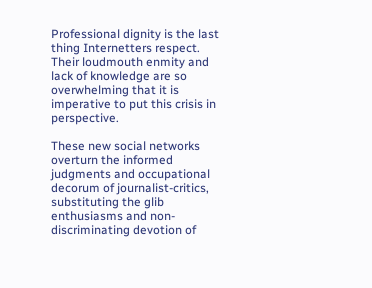Professional dignity is the last thing Internetters respect. Their loudmouth enmity and lack of knowledge are so overwhelming that it is imperative to put this crisis in perspective.

These new social networks overturn the informed judgments and occupational decorum of journalist-critics, substituting the glib enthusiasms and non-discriminating devotion of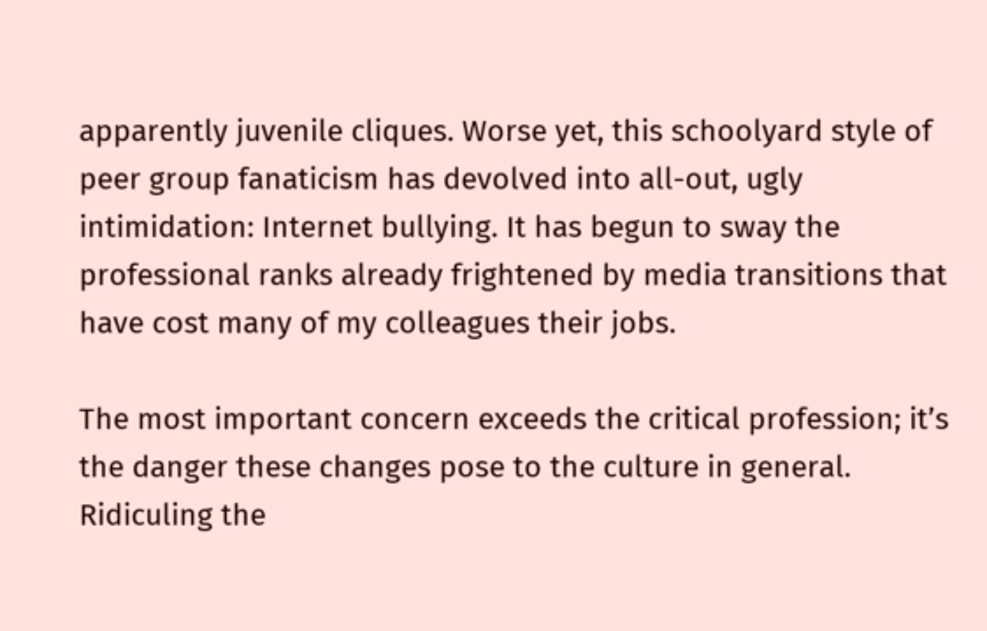apparently juvenile cliques. Worse yet, this schoolyard style of peer group fanaticism has devolved into all-out, ugly intimidation: Internet bullying. It has begun to sway the professional ranks already frightened by media transitions that have cost many of my colleagues their jobs.

The most important concern exceeds the critical profession; it’s the danger these changes pose to the culture in general. Ridiculing the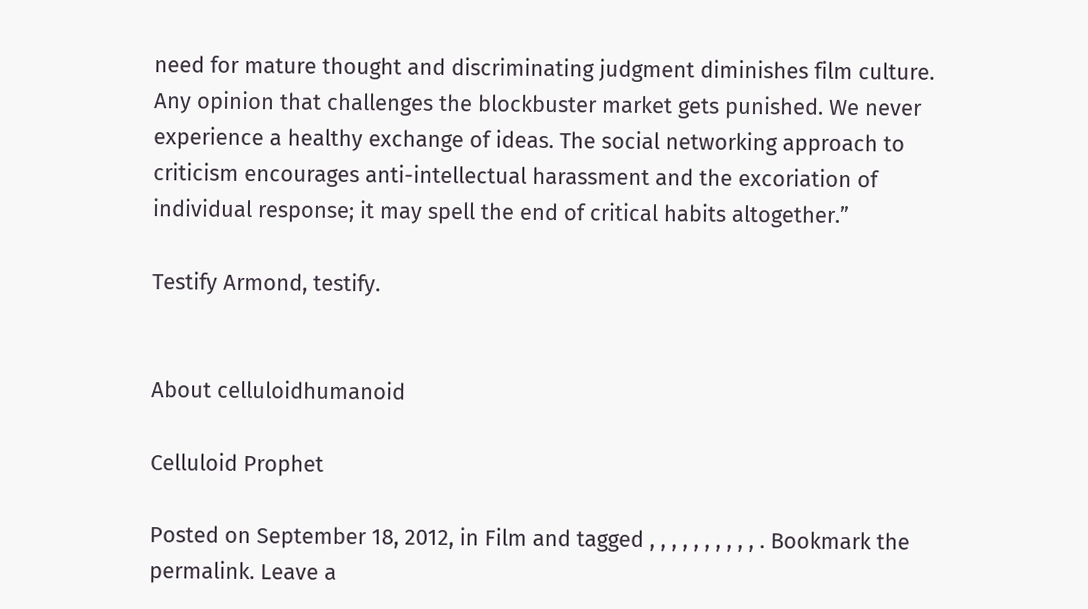need for mature thought and discriminating judgment diminishes film culture. Any opinion that challenges the blockbuster market gets punished. We never experience a healthy exchange of ideas. The social networking approach to criticism encourages anti-intellectual harassment and the excoriation of individual response; it may spell the end of critical habits altogether.”

Testify Armond, testify.


About celluloidhumanoid

Celluloid Prophet

Posted on September 18, 2012, in Film and tagged , , , , , , , , , , . Bookmark the permalink. Leave a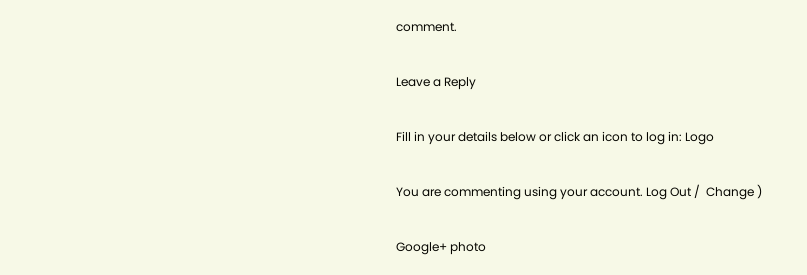comment.

Leave a Reply

Fill in your details below or click an icon to log in: Logo

You are commenting using your account. Log Out /  Change )

Google+ photo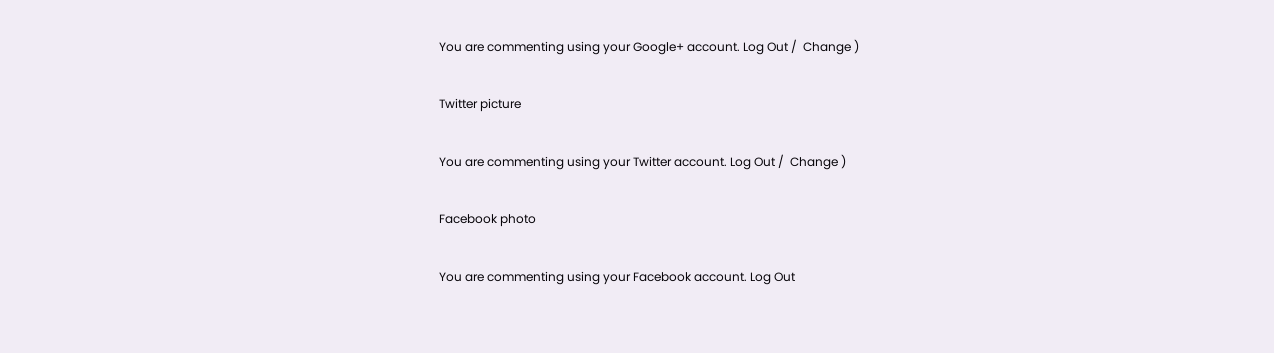You are commenting using your Google+ account. Log Out /  Change )

Twitter picture

You are commenting using your Twitter account. Log Out /  Change )

Facebook photo

You are commenting using your Facebook account. Log Out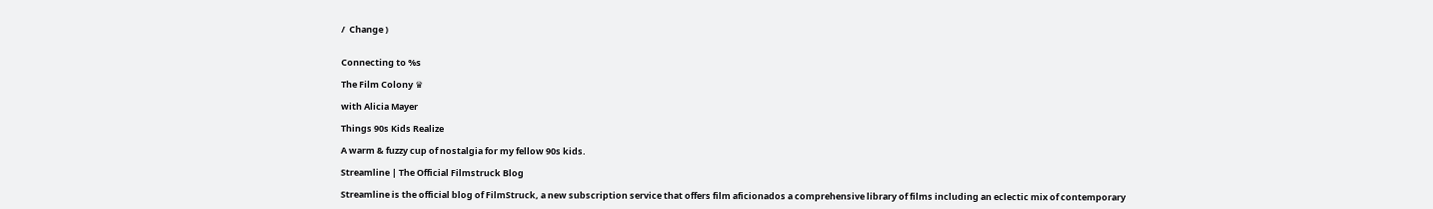/  Change )


Connecting to %s

The Film Colony ♛

with Alicia Mayer

Things 90s Kids Realize

A warm & fuzzy cup of nostalgia for my fellow 90s kids.

Streamline | The Official Filmstruck Blog

Streamline is the official blog of FilmStruck, a new subscription service that offers film aficionados a comprehensive library of films including an eclectic mix of contemporary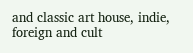and classic art house, indie, foreign and cult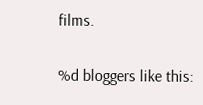films.

%d bloggers like this: